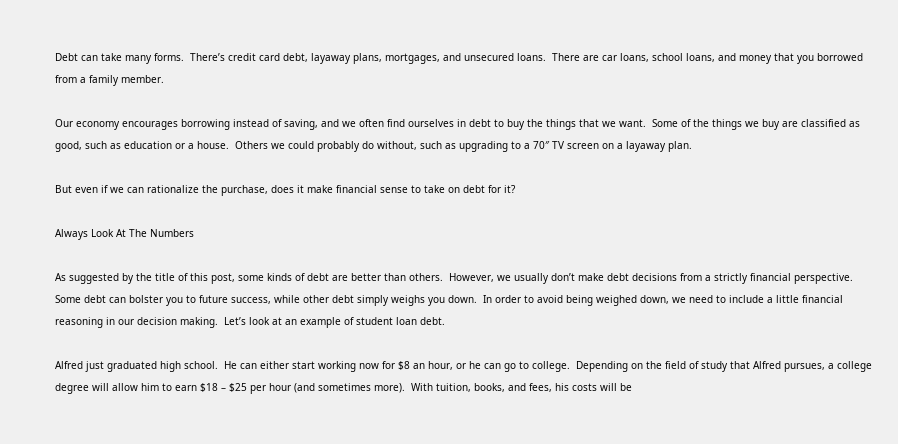Debt can take many forms.  There’s credit card debt, layaway plans, mortgages, and unsecured loans.  There are car loans, school loans, and money that you borrowed from a family member.

Our economy encourages borrowing instead of saving, and we often find ourselves in debt to buy the things that we want.  Some of the things we buy are classified as good, such as education or a house.  Others we could probably do without, such as upgrading to a 70″ TV screen on a layaway plan.

But even if we can rationalize the purchase, does it make financial sense to take on debt for it?

Always Look At The Numbers

As suggested by the title of this post, some kinds of debt are better than others.  However, we usually don’t make debt decisions from a strictly financial perspective.  Some debt can bolster you to future success, while other debt simply weighs you down.  In order to avoid being weighed down, we need to include a little financial reasoning in our decision making.  Let’s look at an example of student loan debt.

Alfred just graduated high school.  He can either start working now for $8 an hour, or he can go to college.  Depending on the field of study that Alfred pursues, a college degree will allow him to earn $18 – $25 per hour (and sometimes more).  With tuition, books, and fees, his costs will be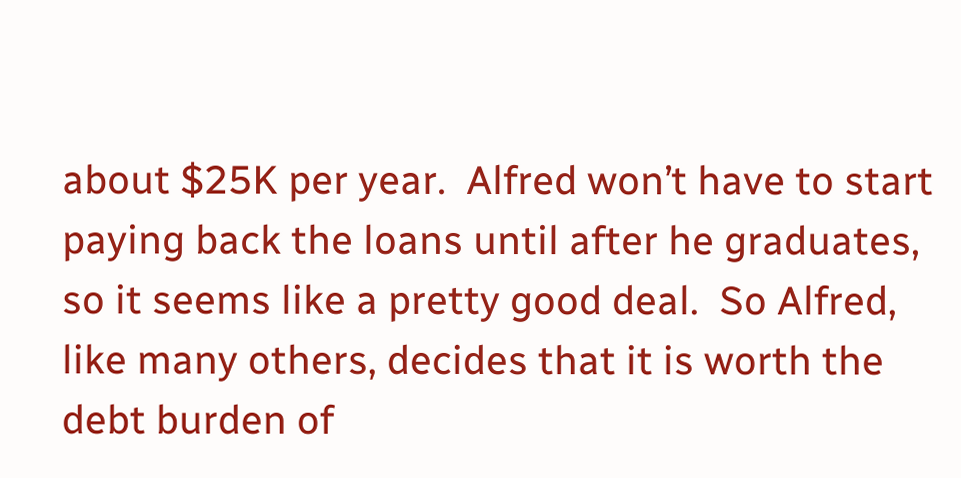about $25K per year.  Alfred won’t have to start paying back the loans until after he graduates, so it seems like a pretty good deal.  So Alfred, like many others, decides that it is worth the debt burden of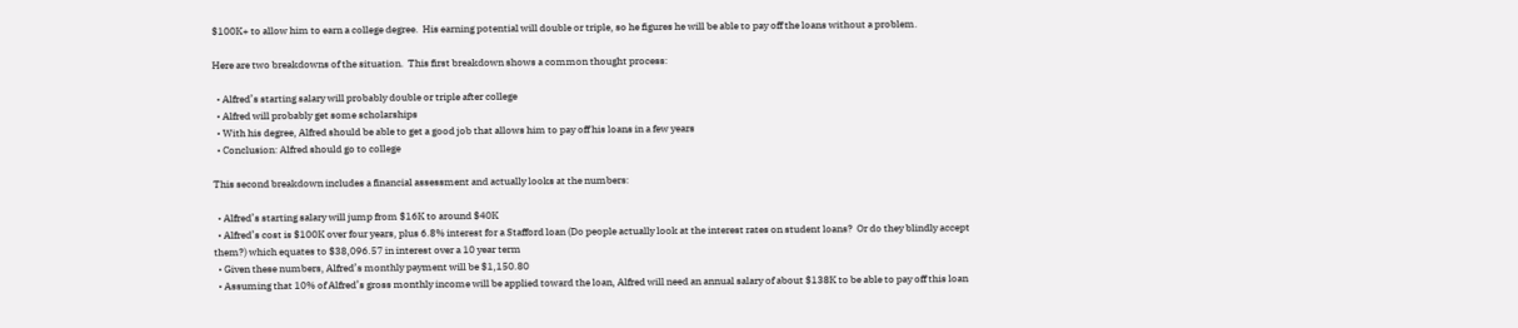$100K+ to allow him to earn a college degree.  His earning potential will double or triple, so he figures he will be able to pay off the loans without a problem.

Here are two breakdowns of the situation.  This first breakdown shows a common thought process:

  • Alfred’s starting salary will probably double or triple after college
  • Alfred will probably get some scholarships
  • With his degree, Alfred should be able to get a good job that allows him to pay off his loans in a few years
  • Conclusion: Alfred should go to college

This second breakdown includes a financial assessment and actually looks at the numbers:

  • Alfred’s starting salary will jump from $16K to around $40K
  • Alfred’s cost is $100K over four years, plus 6.8% interest for a Stafford loan (Do people actually look at the interest rates on student loans?  Or do they blindly accept them?) which equates to $38,096.57 in interest over a 10 year term
  • Given these numbers, Alfred’s monthly payment will be $1,150.80
  • Assuming that 10% of Alfred’s gross monthly income will be applied toward the loan, Alfred will need an annual salary of about $138K to be able to pay off this loan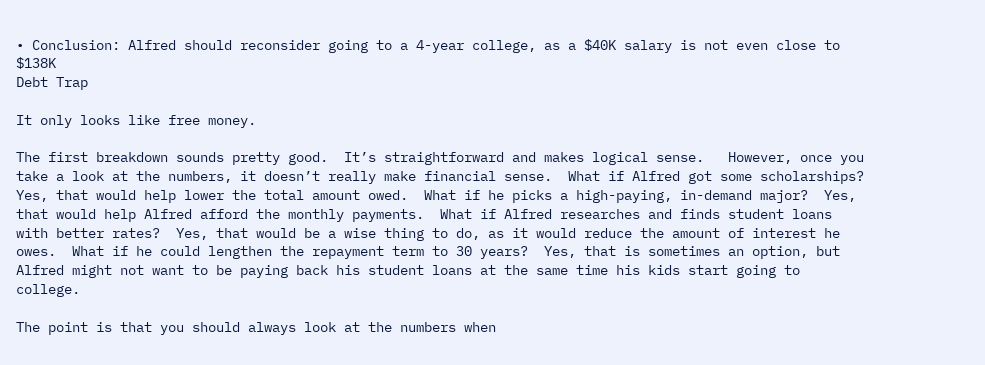• Conclusion: Alfred should reconsider going to a 4-year college, as a $40K salary is not even close to $138K
Debt Trap

It only looks like free money.

The first breakdown sounds pretty good.  It’s straightforward and makes logical sense.   However, once you take a look at the numbers, it doesn’t really make financial sense.  What if Alfred got some scholarships?  Yes, that would help lower the total amount owed.  What if he picks a high-paying, in-demand major?  Yes, that would help Alfred afford the monthly payments.  What if Alfred researches and finds student loans with better rates?  Yes, that would be a wise thing to do, as it would reduce the amount of interest he owes.  What if he could lengthen the repayment term to 30 years?  Yes, that is sometimes an option, but Alfred might not want to be paying back his student loans at the same time his kids start going to college.

The point is that you should always look at the numbers when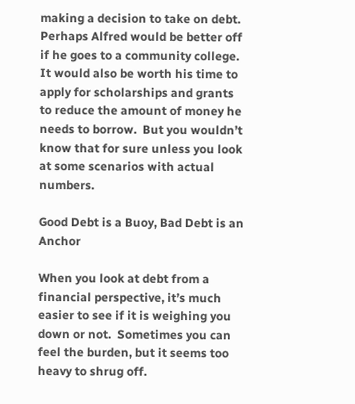making a decision to take on debt.  Perhaps Alfred would be better off if he goes to a community college.  It would also be worth his time to apply for scholarships and grants to reduce the amount of money he needs to borrow.  But you wouldn’t know that for sure unless you look at some scenarios with actual numbers.

Good Debt is a Buoy, Bad Debt is an Anchor

When you look at debt from a financial perspective, it’s much easier to see if it is weighing you down or not.  Sometimes you can feel the burden, but it seems too heavy to shrug off.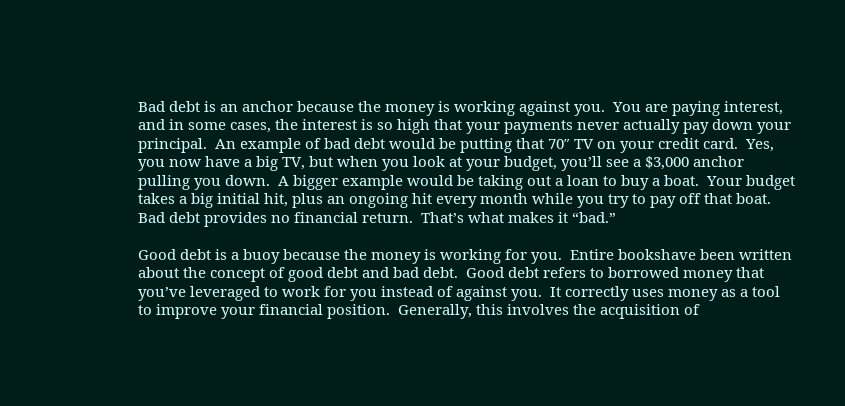Bad debt is an anchor because the money is working against you.  You are paying interest, and in some cases, the interest is so high that your payments never actually pay down your principal.  An example of bad debt would be putting that 70″ TV on your credit card.  Yes, you now have a big TV, but when you look at your budget, you’ll see a $3,000 anchor pulling you down.  A bigger example would be taking out a loan to buy a boat.  Your budget takes a big initial hit, plus an ongoing hit every month while you try to pay off that boat.  Bad debt provides no financial return.  That’s what makes it “bad.”

Good debt is a buoy because the money is working for you.  Entire bookshave been written about the concept of good debt and bad debt.  Good debt refers to borrowed money that you’ve leveraged to work for you instead of against you.  It correctly uses money as a tool to improve your financial position.  Generally, this involves the acquisition of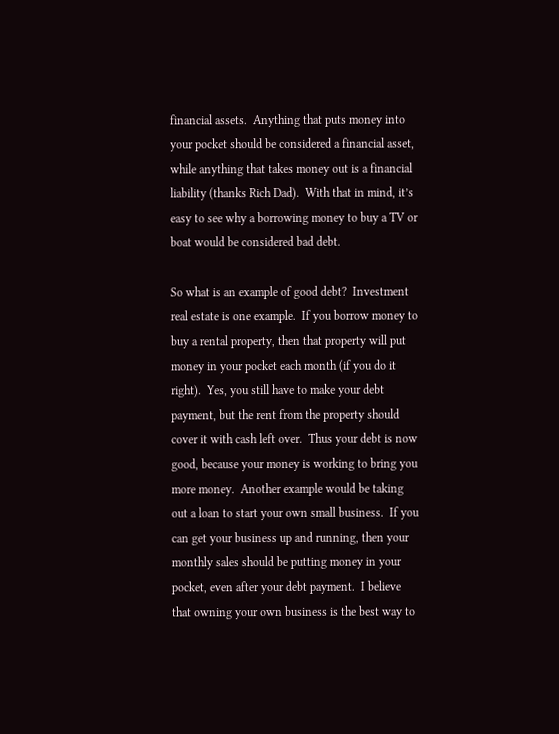financial assets.  Anything that puts money into your pocket should be considered a financial asset, while anything that takes money out is a financial liability (thanks Rich Dad).  With that in mind, it’s easy to see why a borrowing money to buy a TV or boat would be considered bad debt.

So what is an example of good debt?  Investment real estate is one example.  If you borrow money to buy a rental property, then that property will put money in your pocket each month (if you do it right).  Yes, you still have to make your debt payment, but the rent from the property should cover it with cash left over.  Thus your debt is now good, because your money is working to bring you more money.  Another example would be taking out a loan to start your own small business.  If you can get your business up and running, then your monthly sales should be putting money in your pocket, even after your debt payment.  I believe that owning your own business is the best way to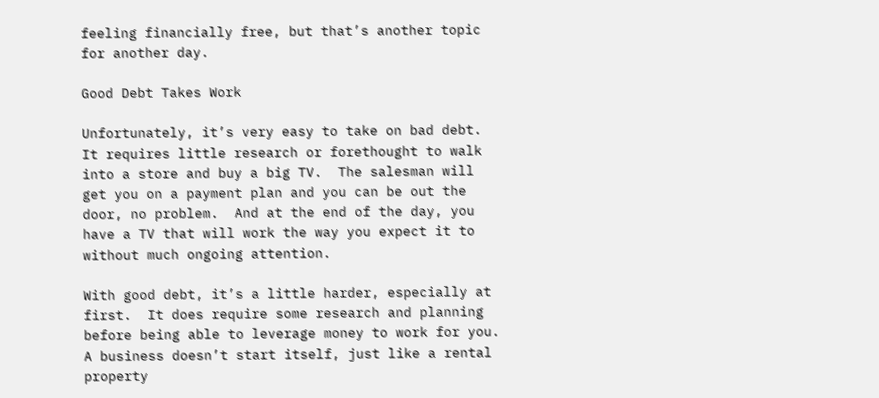feeling financially free, but that’s another topic for another day.

Good Debt Takes Work

Unfortunately, it’s very easy to take on bad debt.  It requires little research or forethought to walk into a store and buy a big TV.  The salesman will get you on a payment plan and you can be out the door, no problem.  And at the end of the day, you have a TV that will work the way you expect it to without much ongoing attention.

With good debt, it’s a little harder, especially at first.  It does require some research and planning before being able to leverage money to work for you.  A business doesn’t start itself, just like a rental property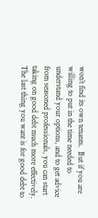won’t find its own tenants.  But if you are willing to put in the time needed to understand your options, and to get advice from seasoned professionals, you can start taking on good debt much more effectively.  The last thing you want is for good debt to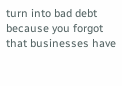turn into bad debt because you forgot that businesses have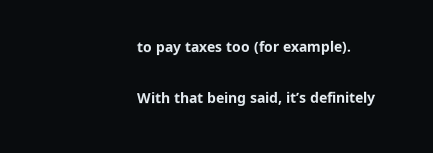to pay taxes too (for example).

With that being said, it’s definitely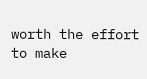worth the effort to make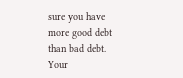sure you have more good debt than bad debt.  Your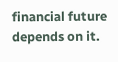financial future depends on it.